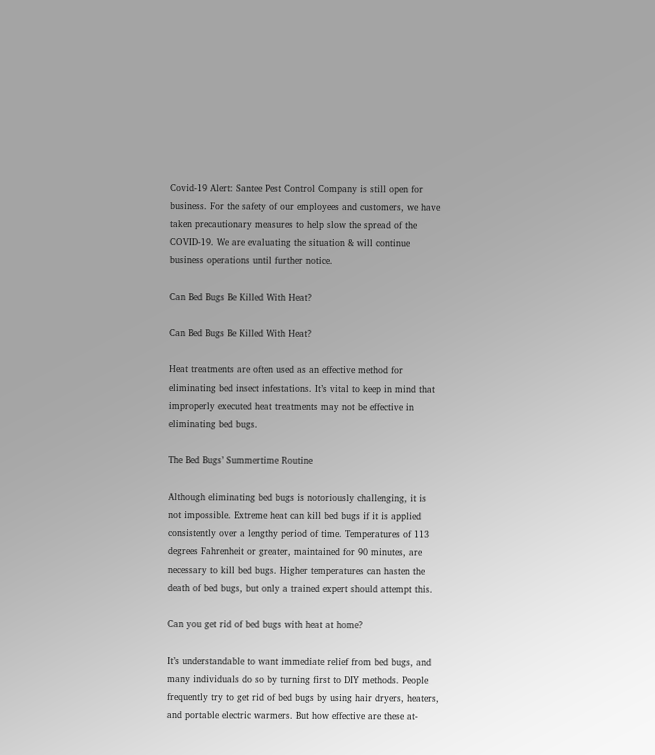Covid-19 Alert: Santee Pest Control Company is still open for business. For the safety of our employees and customers, we have taken precautionary measures to help slow the spread of the COVID-19. We are evaluating the situation & will continue business operations until further notice.

Can Bed Bugs Be Killed With Heat?

Can Bed Bugs Be Killed With Heat?

Heat treatments are often used as an effective method for eliminating bed insect infestations. It’s vital to keep in mind that improperly executed heat treatments may not be effective in eliminating bed bugs.

The Bed Bugs’ Summertime Routine

Although eliminating bed bugs is notoriously challenging, it is not impossible. Extreme heat can kill bed bugs if it is applied consistently over a lengthy period of time. Temperatures of 113 degrees Fahrenheit or greater, maintained for 90 minutes, are necessary to kill bed bugs. Higher temperatures can hasten the death of bed bugs, but only a trained expert should attempt this.

Can you get rid of bed bugs with heat at home?

It’s understandable to want immediate relief from bed bugs, and many individuals do so by turning first to DIY methods. People frequently try to get rid of bed bugs by using hair dryers, heaters, and portable electric warmers. But how effective are these at-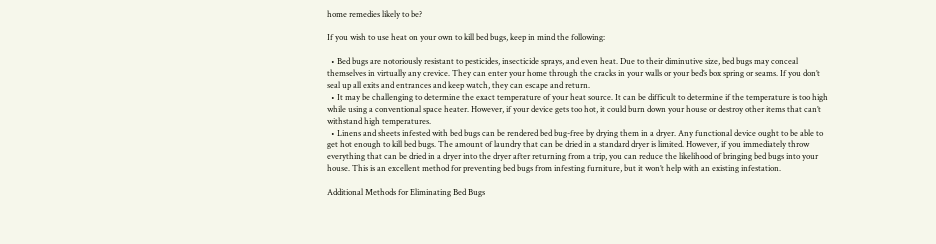home remedies likely to be?

If you wish to use heat on your own to kill bed bugs, keep in mind the following:

  • Bed bugs are notoriously resistant to pesticides, insecticide sprays, and even heat. Due to their diminutive size, bed bugs may conceal themselves in virtually any crevice. They can enter your home through the cracks in your walls or your bed’s box spring or seams. If you don’t seal up all exits and entrances and keep watch, they can escape and return.
  • It may be challenging to determine the exact temperature of your heat source. It can be difficult to determine if the temperature is too high while using a conventional space heater. However, if your device gets too hot, it could burn down your house or destroy other items that can’t withstand high temperatures.
  • Linens and sheets infested with bed bugs can be rendered bed bug-free by drying them in a dryer. Any functional device ought to be able to get hot enough to kill bed bugs. The amount of laundry that can be dried in a standard dryer is limited. However, if you immediately throw everything that can be dried in a dryer into the dryer after returning from a trip, you can reduce the likelihood of bringing bed bugs into your house. This is an excellent method for preventing bed bugs from infesting furniture, but it won’t help with an existing infestation.

Additional Methods for Eliminating Bed Bugs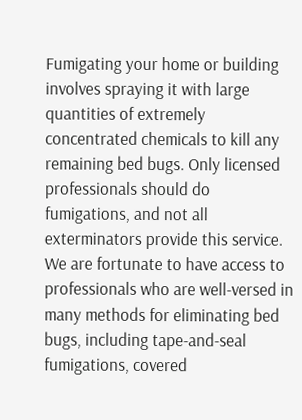Fumigating your home or building involves spraying it with large quantities of extremely concentrated chemicals to kill any remaining bed bugs. Only licensed professionals should do fumigations, and not all exterminators provide this service. We are fortunate to have access to professionals who are well-versed in many methods for eliminating bed bugs, including tape-and-seal fumigations, covered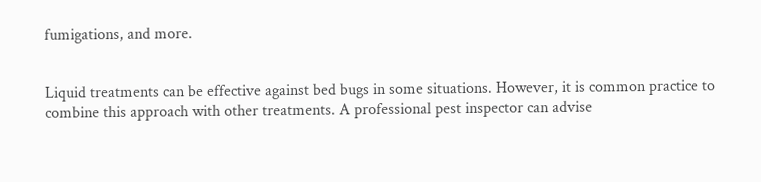fumigations, and more.


Liquid treatments can be effective against bed bugs in some situations. However, it is common practice to combine this approach with other treatments. A professional pest inspector can advise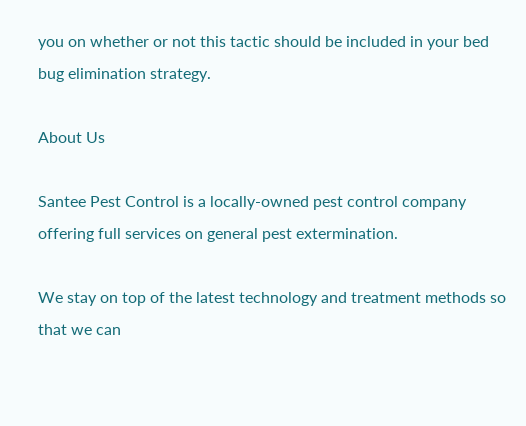you on whether or not this tactic should be included in your bed bug elimination strategy.

About Us

Santee Pest Control is a locally-owned pest control company offering full services on general pest extermination.

We stay on top of the latest technology and treatment methods so that we can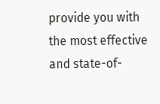provide you with the most effective and state-of-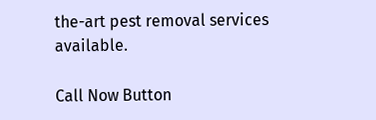the-art pest removal services available.

Call Now Button